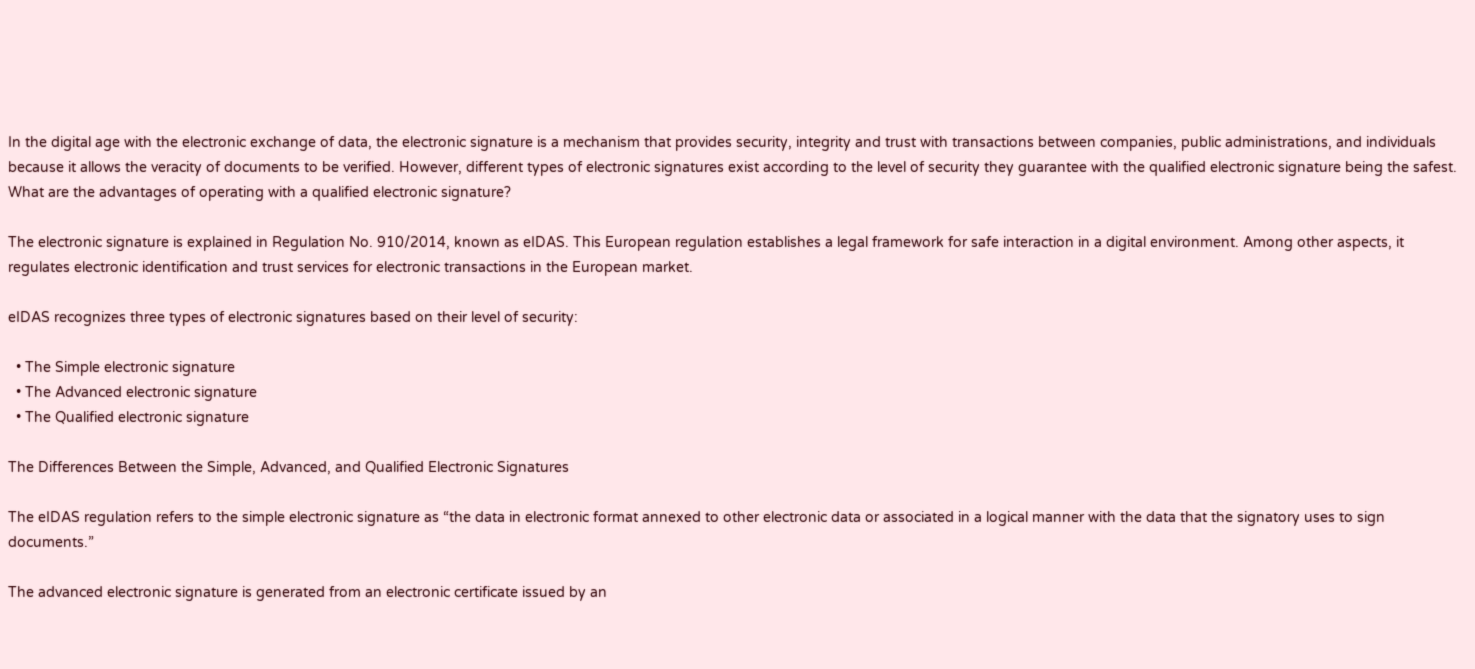In the digital age with the electronic exchange of data, the electronic signature is a mechanism that provides security, integrity and trust with transactions between companies, public administrations, and individuals because it allows the veracity of documents to be verified. However, different types of electronic signatures exist according to the level of security they guarantee with the qualified electronic signature being the safest. What are the advantages of operating with a qualified electronic signature?

The electronic signature is explained in Regulation No. 910/2014, known as eIDAS. This European regulation establishes a legal framework for safe interaction in a digital environment. Among other aspects, it regulates electronic identification and trust services for electronic transactions in the European market.

eIDAS recognizes three types of electronic signatures based on their level of security:

  • The Simple electronic signature
  • The Advanced electronic signature
  • The Qualified electronic signature

The Differences Between the Simple, Advanced, and Qualified Electronic Signatures

The eIDAS regulation refers to the simple electronic signature as “the data in electronic format annexed to other electronic data or associated in a logical manner with the data that the signatory uses to sign documents.”

The advanced electronic signature is generated from an electronic certificate issued by an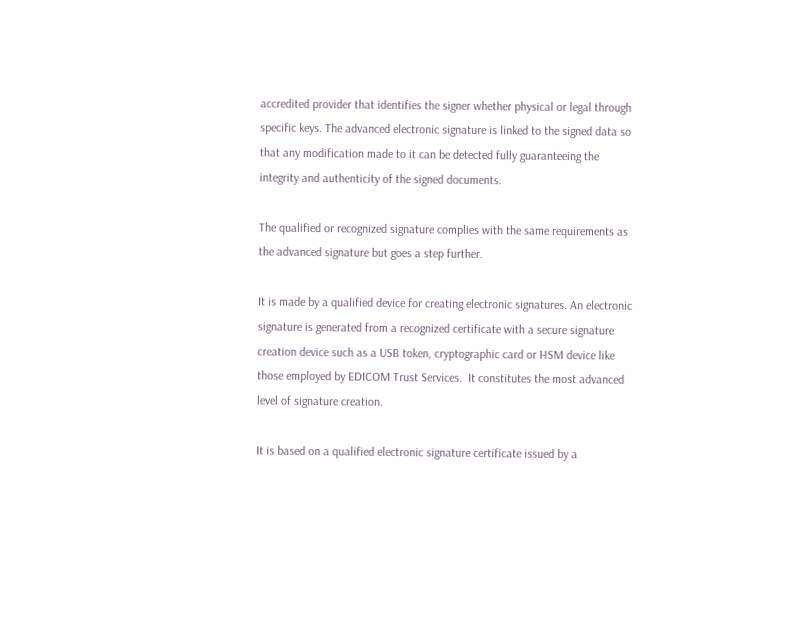accredited provider that identifies the signer whether physical or legal through specific keys. The advanced electronic signature is linked to the signed data so that any modification made to it can be detected fully guaranteeing the integrity and authenticity of the signed documents.

The qualified or recognized signature complies with the same requirements as the advanced signature but goes a step further.

It is made by a qualified device for creating electronic signatures. An electronic signature is generated from a recognized certificate with a secure signature creation device such as a USB token, cryptographic card or HSM device like those employed by EDICOM Trust Services.  It constitutes the most advanced level of signature creation.

It is based on a qualified electronic signature certificate issued by a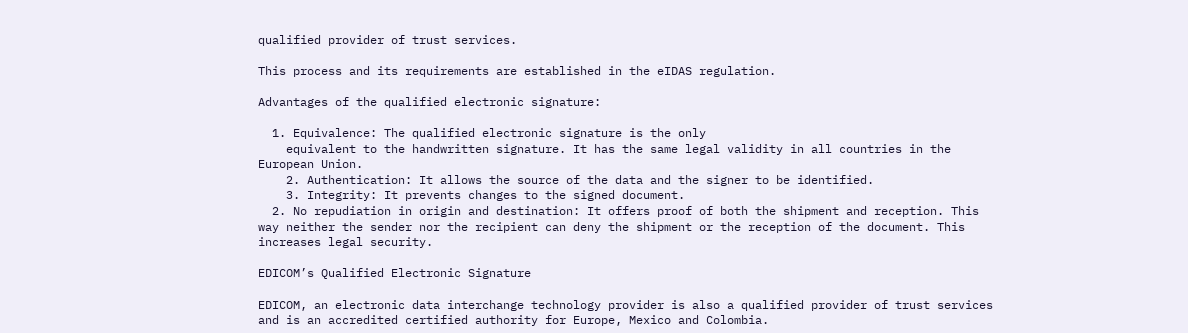qualified provider of trust services.

This process and its requirements are established in the eIDAS regulation.

Advantages of the qualified electronic signature:

  1. Equivalence: The qualified electronic signature is the only
    equivalent to the handwritten signature. It has the same legal validity in all countries in the European Union.
    2. Authentication: It allows the source of the data and the signer to be identified.
    3. Integrity: It prevents changes to the signed document.
  2. No repudiation in origin and destination: It offers proof of both the shipment and reception. This way neither the sender nor the recipient can deny the shipment or the reception of the document. This increases legal security.

EDICOM’s Qualified Electronic Signature

EDICOM, an electronic data interchange technology provider is also a qualified provider of trust services and is an accredited certified authority for Europe, Mexico and Colombia.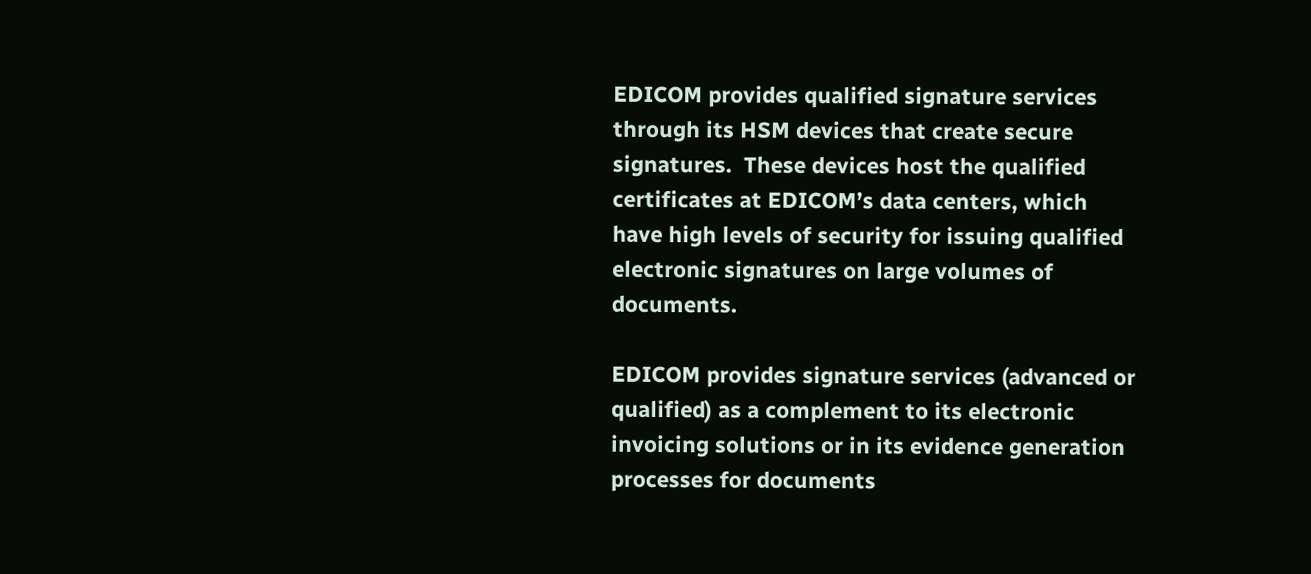EDICOM provides qualified signature services through its HSM devices that create secure signatures.  These devices host the qualified certificates at EDICOM’s data centers, which have high levels of security for issuing qualified electronic signatures on large volumes of documents.

EDICOM provides signature services (advanced or qualified) as a complement to its electronic invoicing solutions or in its evidence generation processes for documents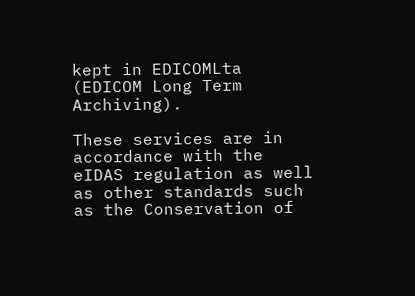kept in EDICOMLta (EDICOM Long Term Archiving).

These services are in accordance with the eIDAS regulation as well as other standards such as the Conservation of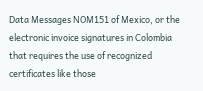Data Messages NOM151 of Mexico, or the electronic invoice signatures in Colombia that requires the use of recognized certificates like those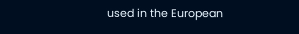used in the European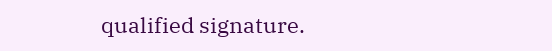qualified signature.